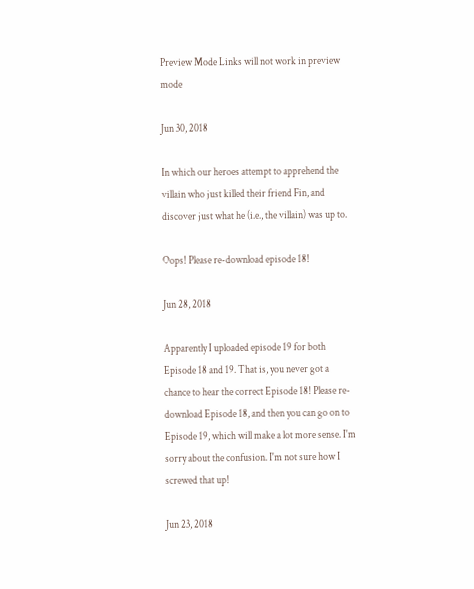Preview Mode Links will not work in preview mode

Jun 30, 2018

In which our heroes attempt to apprehend the villain who just killed their friend Fin, and discover just what he (i.e., the villain) was up to.

Oops! Please re-download episode 18!

Jun 28, 2018

Apparently I uploaded episode 19 for both Episode 18 and 19. That is, you never got a chance to hear the correct Episode 18! Please re-download Episode 18, and then you can go on to Episode 19, which will make a lot more sense. I'm sorry about the confusion. I'm not sure how I screwed that up!

Jun 23, 2018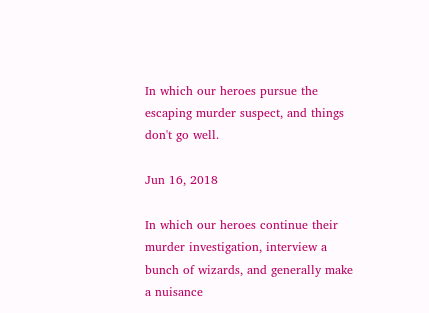In which our heroes pursue the escaping murder suspect, and things don't go well.

Jun 16, 2018

In which our heroes continue their murder investigation, interview a bunch of wizards, and generally make a nuisance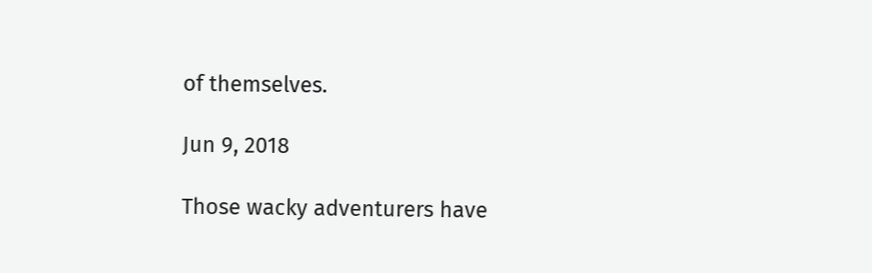of themselves.

Jun 9, 2018

Those wacky adventurers have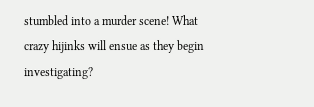stumbled into a murder scene! What crazy hijinks will ensue as they begin investigating?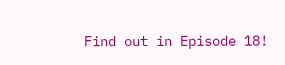Find out in Episode 18!